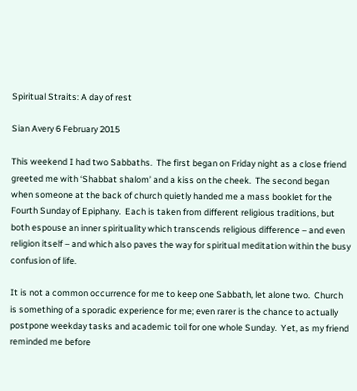Spiritual Straits: A day of rest

Sian Avery 6 February 2015

This weekend I had two Sabbaths.  The first began on Friday night as a close friend greeted me with ‘Shabbat shalom’ and a kiss on the cheek.  The second began when someone at the back of church quietly handed me a mass booklet for the Fourth Sunday of Epiphany.  Each is taken from different religious traditions, but both espouse an inner spirituality which transcends religious difference – and even religion itself – and which also paves the way for spiritual meditation within the busy confusion of life.

It is not a common occurrence for me to keep one Sabbath, let alone two.  Church is something of a sporadic experience for me; even rarer is the chance to actually postpone weekday tasks and academic toil for one whole Sunday.  Yet, as my friend reminded me before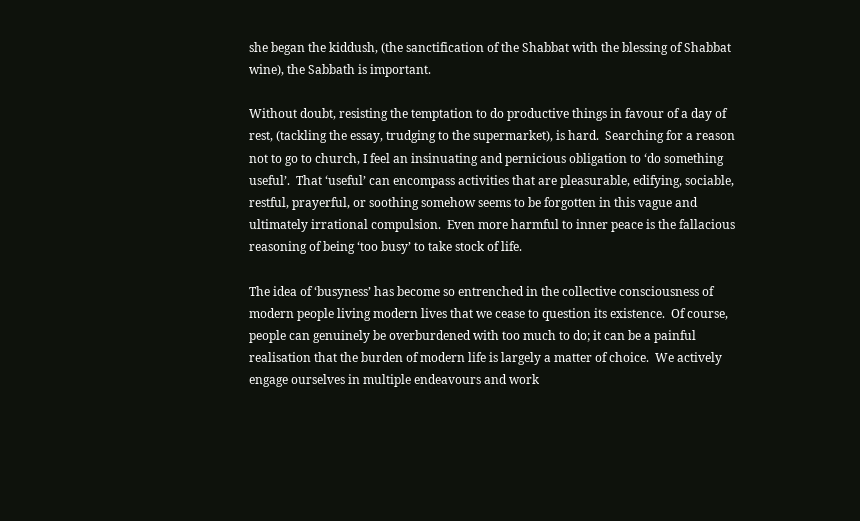she began the kiddush, (the sanctification of the Shabbat with the blessing of Shabbat wine), the Sabbath is important.

Without doubt, resisting the temptation to do productive things in favour of a day of rest, (tackling the essay, trudging to the supermarket), is hard.  Searching for a reason not to go to church, I feel an insinuating and pernicious obligation to ‘do something useful’.  That ‘useful’ can encompass activities that are pleasurable, edifying, sociable, restful, prayerful, or soothing somehow seems to be forgotten in this vague and ultimately irrational compulsion.  Even more harmful to inner peace is the fallacious reasoning of being ‘too busy’ to take stock of life.

The idea of ‘busyness’ has become so entrenched in the collective consciousness of modern people living modern lives that we cease to question its existence.  Of course, people can genuinely be overburdened with too much to do; it can be a painful realisation that the burden of modern life is largely a matter of choice.  We actively engage ourselves in multiple endeavours and work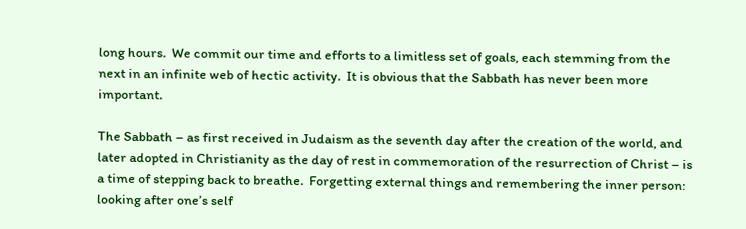long hours.  We commit our time and efforts to a limitless set of goals, each stemming from the next in an infinite web of hectic activity.  It is obvious that the Sabbath has never been more important.

The Sabbath – as first received in Judaism as the seventh day after the creation of the world, and later adopted in Christianity as the day of rest in commemoration of the resurrection of Christ – is a time of stepping back to breathe.  Forgetting external things and remembering the inner person: looking after one’s self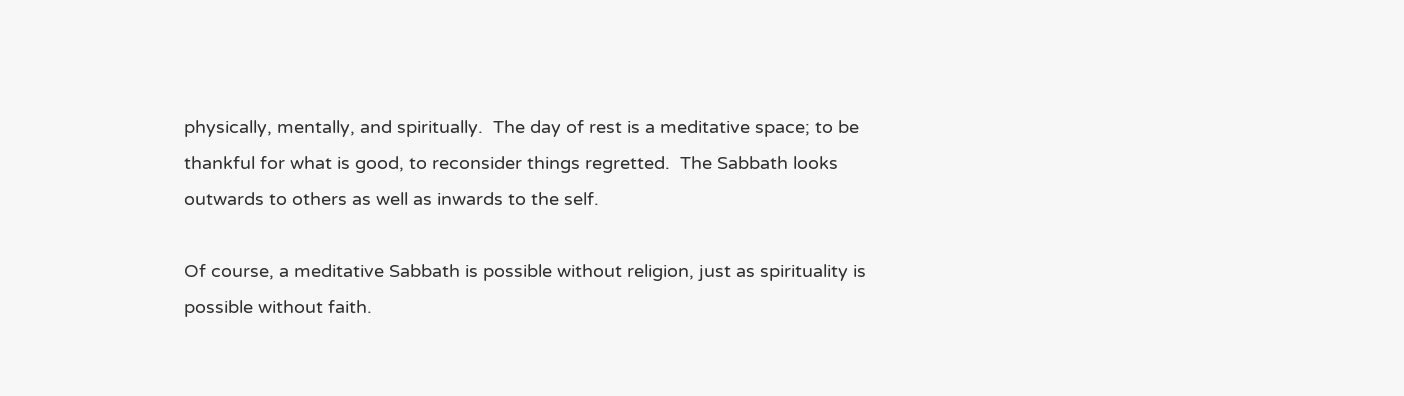physically, mentally, and spiritually.  The day of rest is a meditative space; to be thankful for what is good, to reconsider things regretted.  The Sabbath looks outwards to others as well as inwards to the self.

Of course, a meditative Sabbath is possible without religion, just as spirituality is possible without faith.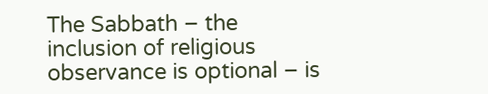The Sabbath – the inclusion of religious observance is optional – is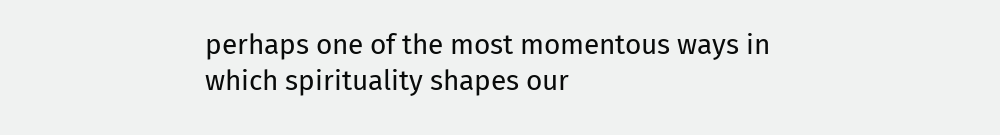perhaps one of the most momentous ways in which spirituality shapes our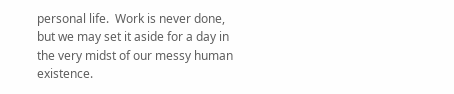personal life.  Work is never done, but we may set it aside for a day in the very midst of our messy human existence.